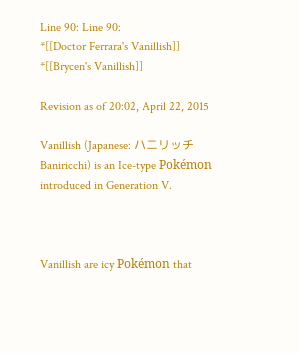Line 90: Line 90:
*[[Doctor Ferrara's Vanillish]]
*[[Brycen's Vanillish]]

Revision as of 20:02, April 22, 2015

Vanillish (Japanese: ハニリッチ Baniricchi) is an Ice-type Pokémon introduced in Generation V.



Vanillish are icy Pokémon that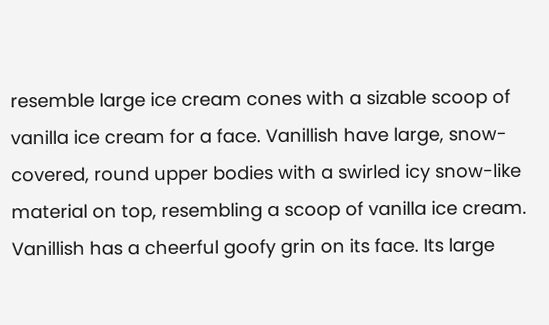resemble large ice cream cones with a sizable scoop of vanilla ice cream for a face. Vanillish have large, snow-covered, round upper bodies with a swirled icy snow-like material on top, resembling a scoop of vanilla ice cream. Vanillish has a cheerful goofy grin on its face. Its large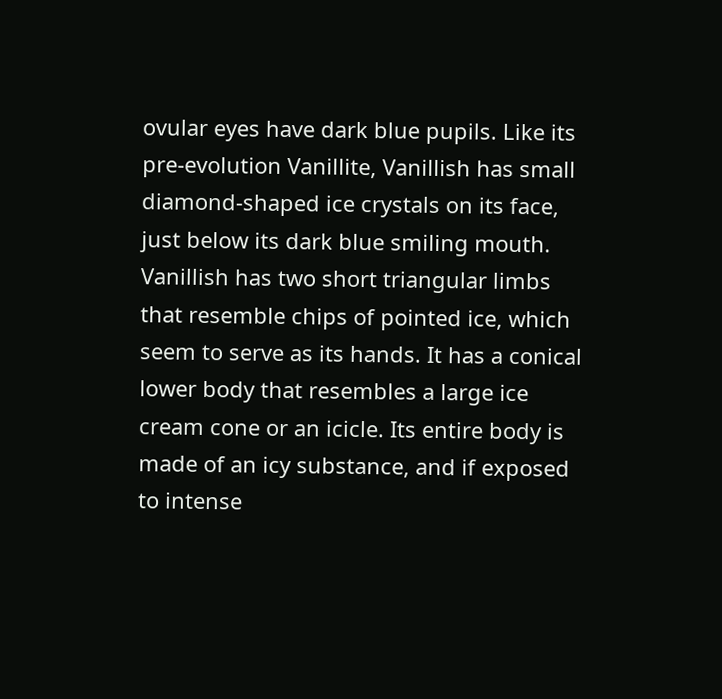ovular eyes have dark blue pupils. Like its pre-evolution Vanillite, Vanillish has small diamond-shaped ice crystals on its face, just below its dark blue smiling mouth. Vanillish has two short triangular limbs that resemble chips of pointed ice, which seem to serve as its hands. It has a conical lower body that resembles a large ice cream cone or an icicle. Its entire body is made of an icy substance, and if exposed to intense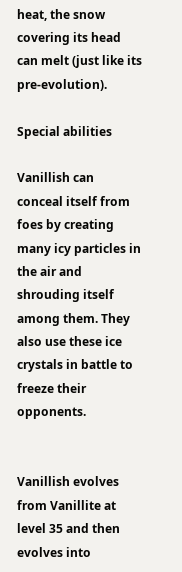heat, the snow covering its head can melt (just like its pre-evolution).

Special abilities

Vanillish can conceal itself from foes by creating many icy particles in the air and shrouding itself among them. They also use these ice crystals in battle to freeze their opponents.


Vanillish evolves from Vanillite at level 35 and then evolves into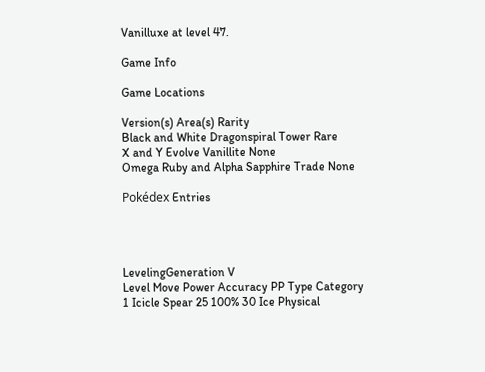Vanilluxe at level 47.

Game Info

Game Locations

Version(s) Area(s) Rarity
Black and White Dragonspiral Tower Rare
X and Y Evolve Vanillite None
Omega Ruby and Alpha Sapphire Trade None

Pokédex Entries




LevelingGeneration V
Level Move Power Accuracy PP Type Category
1 Icicle Spear 25 100% 30 Ice Physical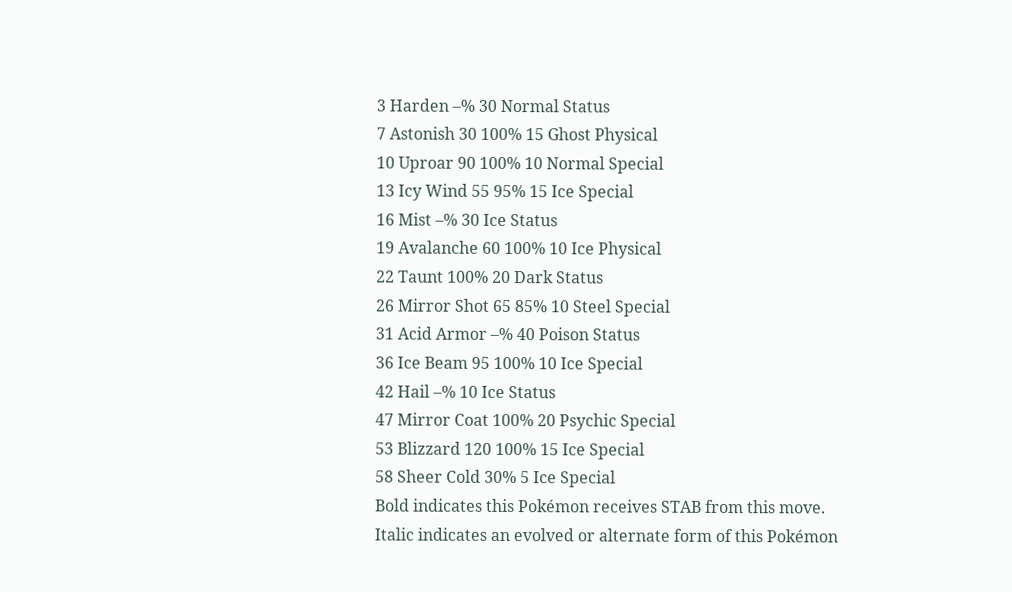3 Harden –% 30 Normal Status
7 Astonish 30 100% 15 Ghost Physical
10 Uproar 90 100% 10 Normal Special
13 Icy Wind 55 95% 15 Ice Special
16 Mist –% 30 Ice Status
19 Avalanche 60 100% 10 Ice Physical
22 Taunt 100% 20 Dark Status
26 Mirror Shot 65 85% 10 Steel Special
31 Acid Armor –% 40 Poison Status
36 Ice Beam 95 100% 10 Ice Special
42 Hail –% 10 Ice Status
47 Mirror Coat 100% 20 Psychic Special
53 Blizzard 120 100% 15 Ice Special
58 Sheer Cold 30% 5 Ice Special
Bold indicates this Pokémon receives STAB from this move.
Italic indicates an evolved or alternate form of this Pokémon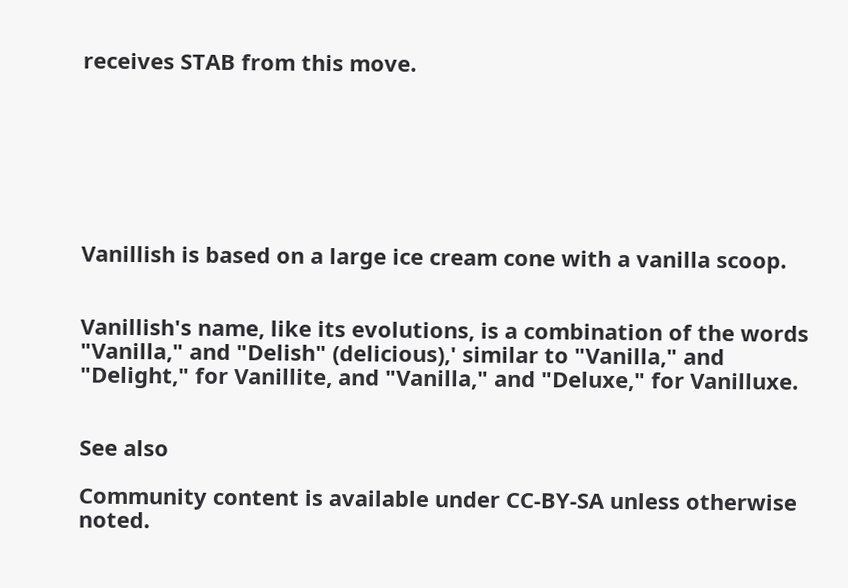receives STAB from this move.







Vanillish is based on a large ice cream cone with a vanilla scoop.


Vanillish's name, like its evolutions, is a combination of the words "Vanilla," and "Delish" (delicious),' similar to "Vanilla," and "Delight," for Vanillite, and "Vanilla," and "Deluxe," for Vanilluxe.


See also

Community content is available under CC-BY-SA unless otherwise noted.